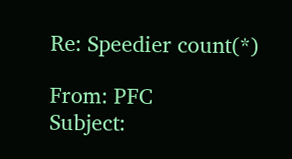Re: Speedier count(*)

From: PFC
Subject: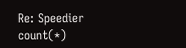Re: Speedier count(*)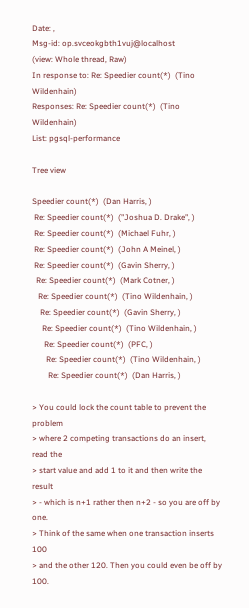Date: ,
Msg-id: op.svceokgbth1vuj@localhost
(view: Whole thread, Raw)
In response to: Re: Speedier count(*)  (Tino Wildenhain)
Responses: Re: Speedier count(*)  (Tino Wildenhain)
List: pgsql-performance

Tree view

Speedier count(*)  (Dan Harris, )
 Re: Speedier count(*)  ("Joshua D. Drake", )
 Re: Speedier count(*)  (Michael Fuhr, )
 Re: Speedier count(*)  (John A Meinel, )
 Re: Speedier count(*)  (Gavin Sherry, )
  Re: Speedier count(*)  (Mark Cotner, )
   Re: Speedier count(*)  (Tino Wildenhain, )
    Re: Speedier count(*)  (Gavin Sherry, )
     Re: Speedier count(*)  (Tino Wildenhain, )
      Re: Speedier count(*)  (PFC, )
       Re: Speedier count(*)  (Tino Wildenhain, )
        Re: Speedier count(*)  (Dan Harris, )

> You could lock the count table to prevent the problem
> where 2 competing transactions do an insert, read the
> start value and add 1 to it and then write the result
> - which is n+1 rather then n+2 - so you are off by one.
> Think of the same when one transaction inserts 100
> and the other 120. Then you could even be off by 100.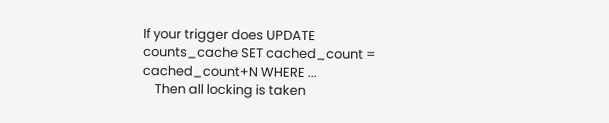If your trigger does UPDATE counts_cache SET cached_count =
cached_count+N WHERE ...
    Then all locking is taken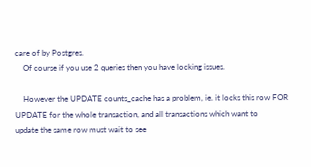care of by Postgres.
    Of course if you use 2 queries then you have locking issues.

    However the UPDATE counts_cache has a problem, ie. it locks this row FOR
UPDATE for the whole transaction, and all transactions which want to
update the same row must wait to see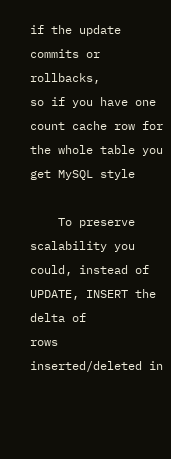if the update commits or rollbacks,
so if you have one count cache row for the whole table you get MySQL style

    To preserve scalability you could, instead of UPDATE, INSERT the delta of
rows inserted/deleted in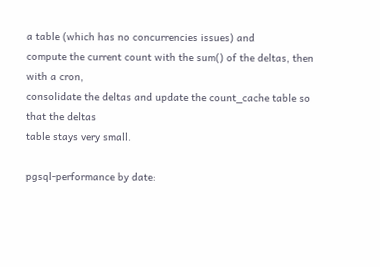a table (which has no concurrencies issues) and
compute the current count with the sum() of the deltas, then with a cron,
consolidate the deltas and update the count_cache table so that the deltas
table stays very small.

pgsql-performance by date: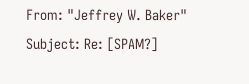From: "Jeffrey W. Baker"
Subject: Re: [SPAM?]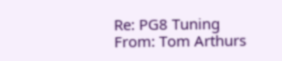Re: PG8 Tuning
From: Tom Arthurs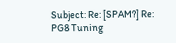Subject: Re: [SPAM?] Re: PG8 Tuning